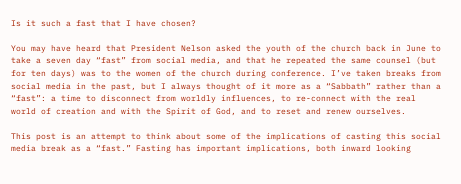Is it such a fast that I have chosen?

You may have heard that President Nelson asked the youth of the church back in June to take a seven day “fast” from social media, and that he repeated the same counsel (but for ten days) was to the women of the church during conference. I’ve taken breaks from social media in the past, but I always thought of it more as a “Sabbath” rather than a “fast”: a time to disconnect from worldly influences, to re-connect with the real world of creation and with the Spirit of God, and to reset and renew ourselves.

This post is an attempt to think about some of the implications of casting this social media break as a “fast.” Fasting has important implications, both inward looking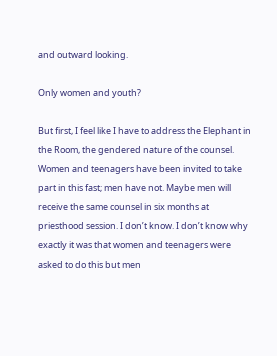and outward looking.

Only women and youth?

But first, I feel like I have to address the Elephant in the Room, the gendered nature of the counsel. Women and teenagers have been invited to take part in this fast; men have not. Maybe men will receive the same counsel in six months at priesthood session. I don’t know. I don’t know why exactly it was that women and teenagers were asked to do this but men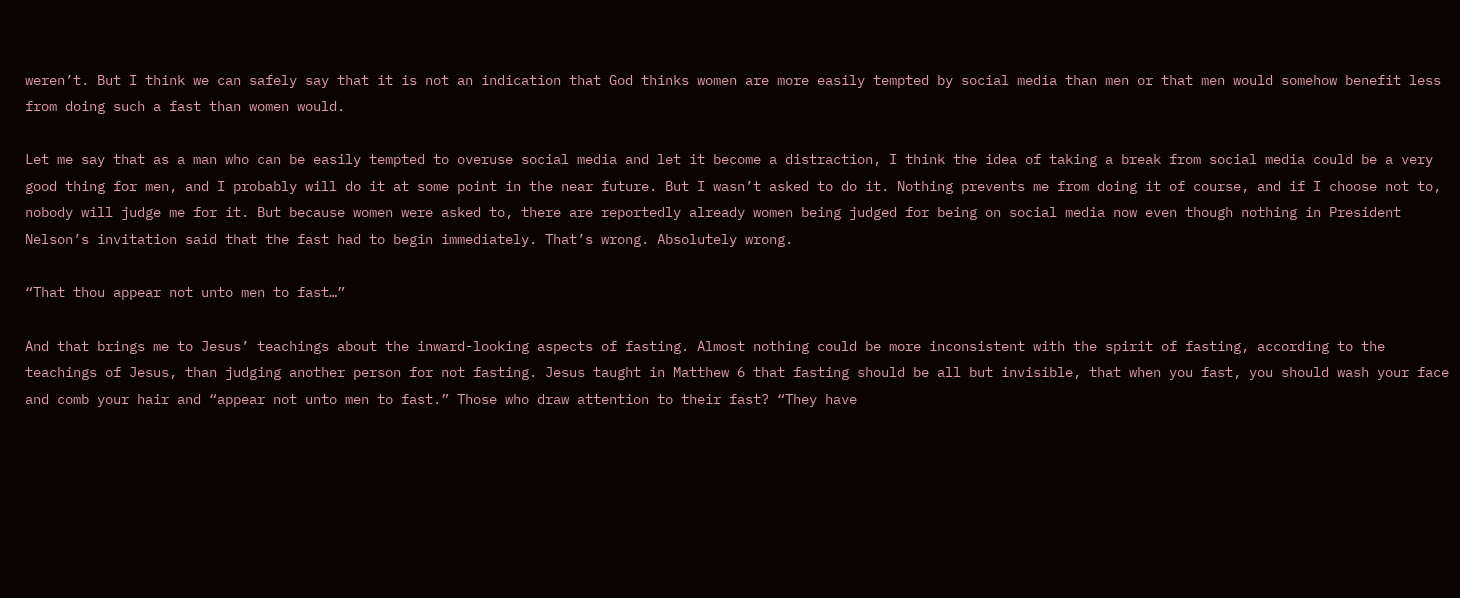weren’t. But I think we can safely say that it is not an indication that God thinks women are more easily tempted by social media than men or that men would somehow benefit less from doing such a fast than women would.

Let me say that as a man who can be easily tempted to overuse social media and let it become a distraction, I think the idea of taking a break from social media could be a very good thing for men, and I probably will do it at some point in the near future. But I wasn’t asked to do it. Nothing prevents me from doing it of course, and if I choose not to, nobody will judge me for it. But because women were asked to, there are reportedly already women being judged for being on social media now even though nothing in President Nelson’s invitation said that the fast had to begin immediately. That’s wrong. Absolutely wrong.

“That thou appear not unto men to fast…”

And that brings me to Jesus’ teachings about the inward-looking aspects of fasting. Almost nothing could be more inconsistent with the spirit of fasting, according to the teachings of Jesus, than judging another person for not fasting. Jesus taught in Matthew 6 that fasting should be all but invisible, that when you fast, you should wash your face and comb your hair and “appear not unto men to fast.” Those who draw attention to their fast? “They have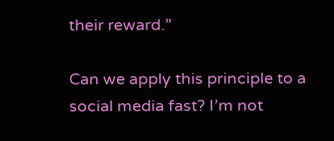their reward.”

Can we apply this principle to a social media fast? I’m not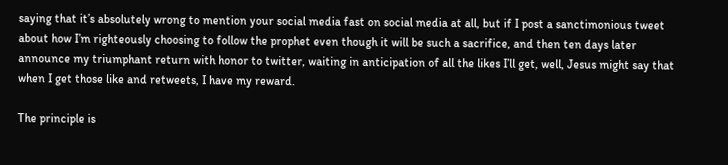saying that it’s absolutely wrong to mention your social media fast on social media at all, but if I post a sanctimonious tweet about how I’m righteously choosing to follow the prophet even though it will be such a sacrifice, and then ten days later announce my triumphant return with honor to twitter, waiting in anticipation of all the likes I’ll get, well, Jesus might say that when I get those like and retweets, I have my reward.

The principle is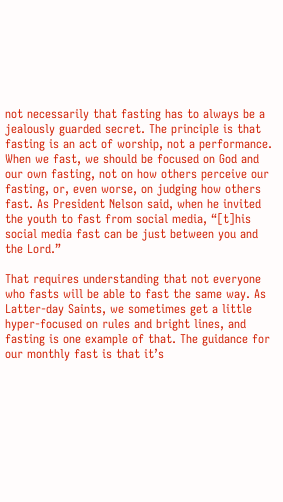not necessarily that fasting has to always be a jealously guarded secret. The principle is that fasting is an act of worship, not a performance. When we fast, we should be focused on God and our own fasting, not on how others perceive our fasting, or, even worse, on judging how others fast. As President Nelson said, when he invited the youth to fast from social media, “[t]his social media fast can be just between you and the Lord.”

That requires understanding that not everyone who fasts will be able to fast the same way. As Latter-day Saints, we sometimes get a little hyper-focused on rules and bright lines, and fasting is one example of that. The guidance for our monthly fast is that it’s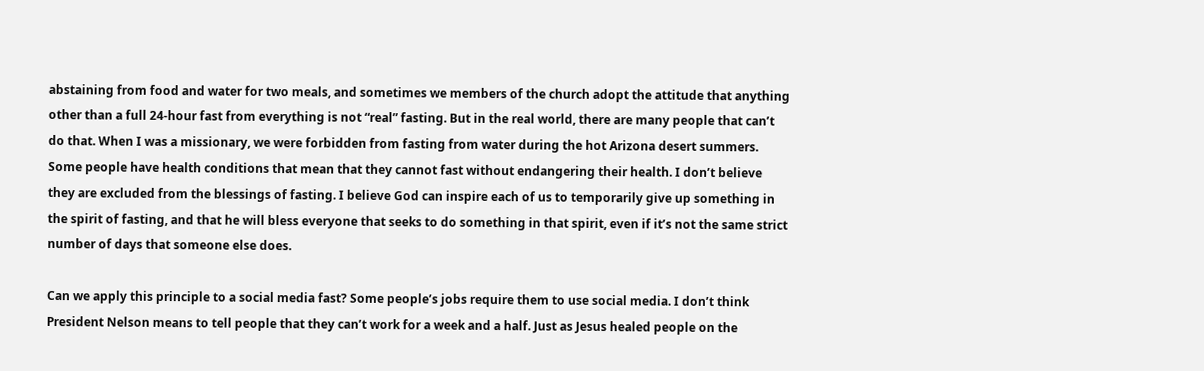abstaining from food and water for two meals, and sometimes we members of the church adopt the attitude that anything other than a full 24-hour fast from everything is not “real” fasting. But in the real world, there are many people that can’t do that. When I was a missionary, we were forbidden from fasting from water during the hot Arizona desert summers. Some people have health conditions that mean that they cannot fast without endangering their health. I don’t believe they are excluded from the blessings of fasting. I believe God can inspire each of us to temporarily give up something in the spirit of fasting, and that he will bless everyone that seeks to do something in that spirit, even if it’s not the same strict number of days that someone else does.

Can we apply this principle to a social media fast? Some people’s jobs require them to use social media. I don’t think President Nelson means to tell people that they can’t work for a week and a half. Just as Jesus healed people on the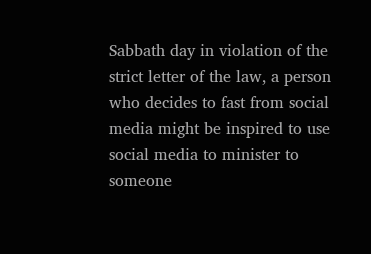Sabbath day in violation of the strict letter of the law, a person who decides to fast from social media might be inspired to use social media to minister to someone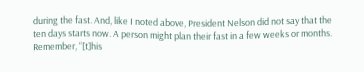during the fast. And, like I noted above, President Nelson did not say that the ten days starts now. A person might plan their fast in a few weeks or months. Remember, “[t]his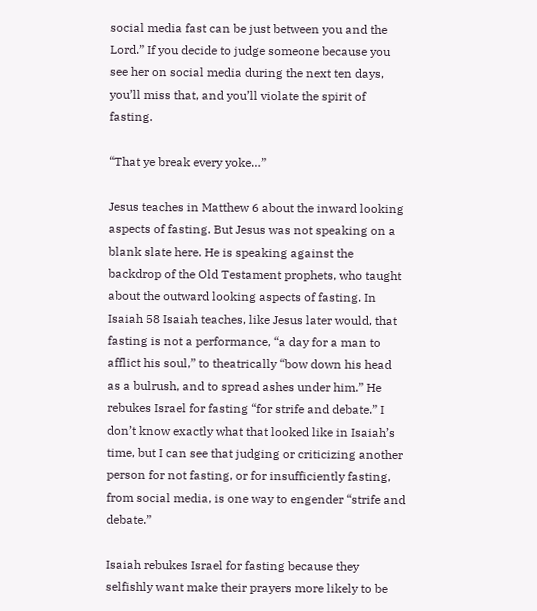social media fast can be just between you and the Lord.” If you decide to judge someone because you see her on social media during the next ten days, you’ll miss that, and you’ll violate the spirit of fasting.

“That ye break every yoke…”

Jesus teaches in Matthew 6 about the inward looking aspects of fasting. But Jesus was not speaking on a blank slate here. He is speaking against the backdrop of the Old Testament prophets, who taught about the outward looking aspects of fasting. In Isaiah 58 Isaiah teaches, like Jesus later would, that fasting is not a performance, “a day for a man to afflict his soul,” to theatrically “bow down his head as a bulrush, and to spread ashes under him.” He rebukes Israel for fasting “for strife and debate.” I don’t know exactly what that looked like in Isaiah’s time, but I can see that judging or criticizing another person for not fasting, or for insufficiently fasting, from social media, is one way to engender “strife and debate.”

Isaiah rebukes Israel for fasting because they selfishly want make their prayers more likely to be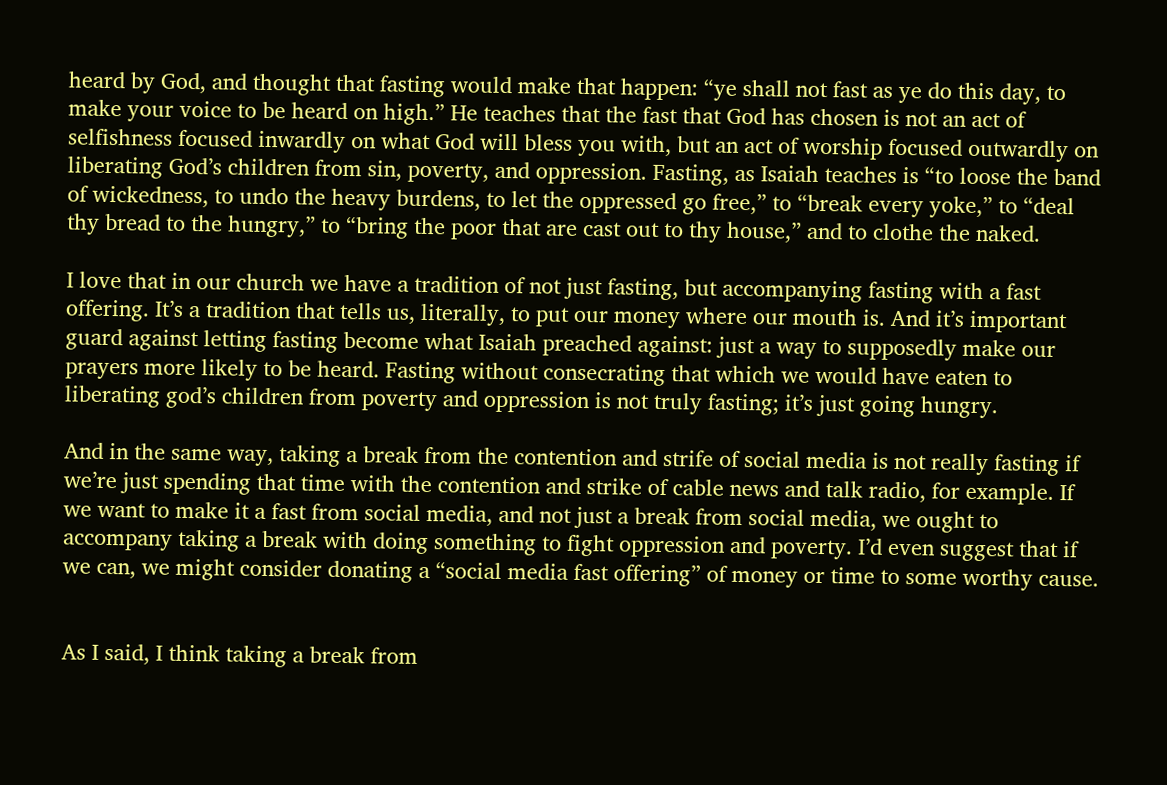heard by God, and thought that fasting would make that happen: “ye shall not fast as ye do this day, to make your voice to be heard on high.” He teaches that the fast that God has chosen is not an act of selfishness focused inwardly on what God will bless you with, but an act of worship focused outwardly on liberating God’s children from sin, poverty, and oppression. Fasting, as Isaiah teaches is “to loose the band of wickedness, to undo the heavy burdens, to let the oppressed go free,” to “break every yoke,” to “deal thy bread to the hungry,” to “bring the poor that are cast out to thy house,” and to clothe the naked.

I love that in our church we have a tradition of not just fasting, but accompanying fasting with a fast offering. It’s a tradition that tells us, literally, to put our money where our mouth is. And it’s important guard against letting fasting become what Isaiah preached against: just a way to supposedly make our prayers more likely to be heard. Fasting without consecrating that which we would have eaten to liberating god’s children from poverty and oppression is not truly fasting; it’s just going hungry.

And in the same way, taking a break from the contention and strife of social media is not really fasting if we’re just spending that time with the contention and strike of cable news and talk radio, for example. If we want to make it a fast from social media, and not just a break from social media, we ought to accompany taking a break with doing something to fight oppression and poverty. I’d even suggest that if we can, we might consider donating a “social media fast offering” of money or time to some worthy cause.


As I said, I think taking a break from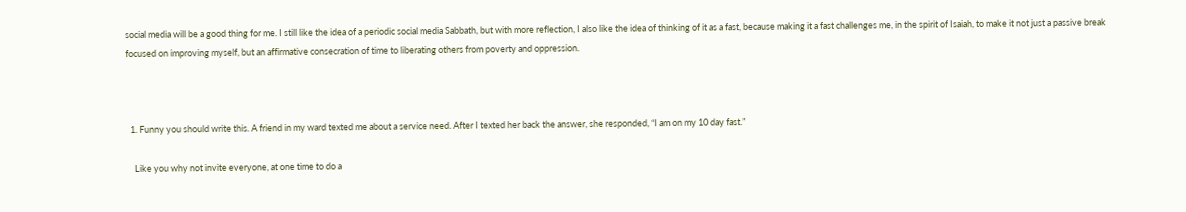social media will be a good thing for me. I still like the idea of a periodic social media Sabbath, but with more reflection, I also like the idea of thinking of it as a fast, because making it a fast challenges me, in the spirit of Isaiah, to make it not just a passive break focused on improving myself, but an affirmative consecration of time to liberating others from poverty and oppression.



  1. Funny you should write this. A friend in my ward texted me about a service need. After I texted her back the answer, she responded, “I am on my 10 day fast.”

    Like you why not invite everyone, at one time to do a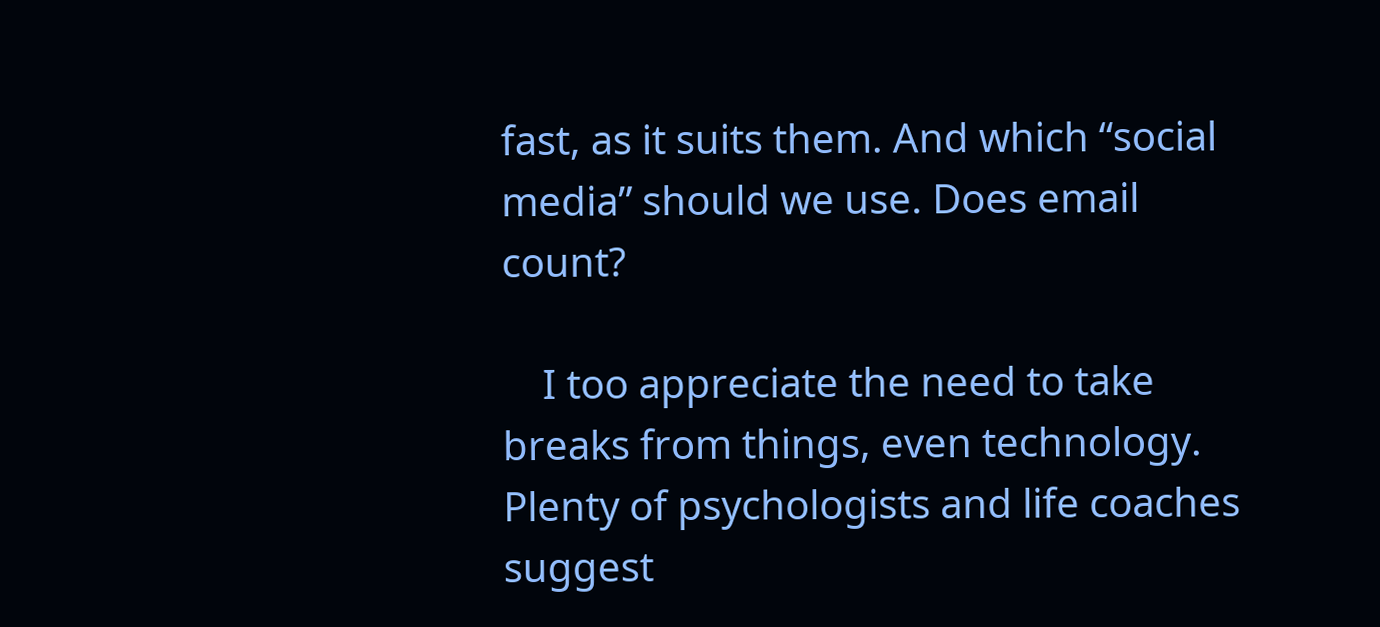fast, as it suits them. And which “social media” should we use. Does email count?

    I too appreciate the need to take breaks from things, even technology. Plenty of psychologists and life coaches suggest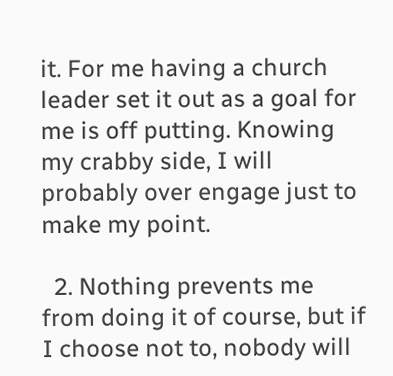it. For me having a church leader set it out as a goal for me is off putting. Knowing my crabby side, I will probably over engage just to make my point.

  2. Nothing prevents me from doing it of course, but if I choose not to, nobody will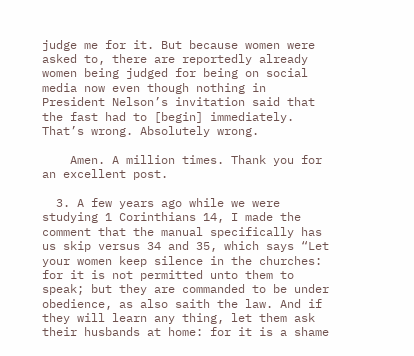judge me for it. But because women were asked to, there are reportedly already women being judged for being on social media now even though nothing in President Nelson’s invitation said that the fast had to [begin] immediately. That’s wrong. Absolutely wrong.

    Amen. A million times. Thank you for an excellent post.

  3. A few years ago while we were studying 1 Corinthians 14, I made the comment that the manual specifically has us skip versus 34 and 35, which says “Let your women keep silence in the churches: for it is not permitted unto them to speak; but they are commanded to be under obedience, as also saith the law. And if they will learn any thing, let them ask their husbands at home: for it is a shame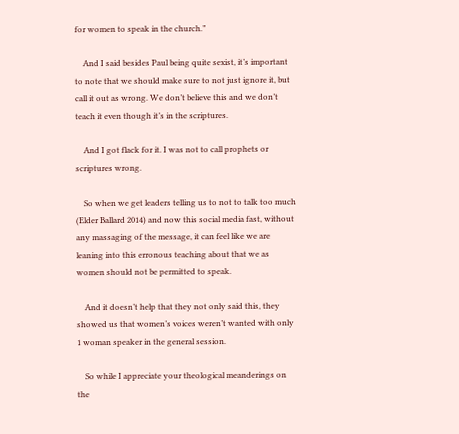for women to speak in the church.”

    And I said besides Paul being quite sexist, it’s important to note that we should make sure to not just ignore it, but call it out as wrong. We don’t believe this and we don’t teach it even though it’s in the scriptures.

    And I got flack for it. I was not to call prophets or scriptures wrong.

    So when we get leaders telling us to not to talk too much (Elder Ballard 2014) and now this social media fast, without any massaging of the message, it can feel like we are leaning into this erronous teaching about that we as women should not be permitted to speak.

    And it doesn’t help that they not only said this, they showed us that women’s voices weren’t wanted with only 1 woman speaker in the general session.

    So while I appreciate your theological meanderings on the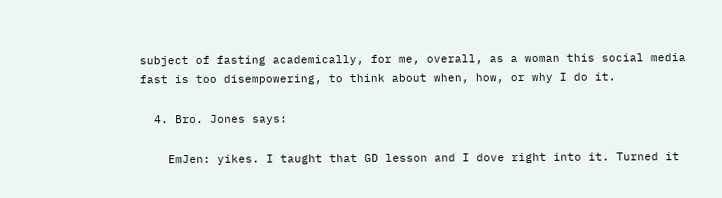subject of fasting academically, for me, overall, as a woman this social media fast is too disempowering, to think about when, how, or why I do it.

  4. Bro. Jones says:

    EmJen: yikes. I taught that GD lesson and I dove right into it. Turned it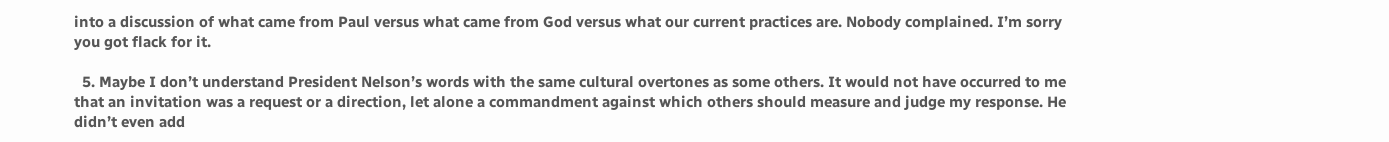into a discussion of what came from Paul versus what came from God versus what our current practices are. Nobody complained. I’m sorry you got flack for it.

  5. Maybe I don’t understand President Nelson’s words with the same cultural overtones as some others. It would not have occurred to me that an invitation was a request or a direction, let alone a commandment against which others should measure and judge my response. He didn’t even add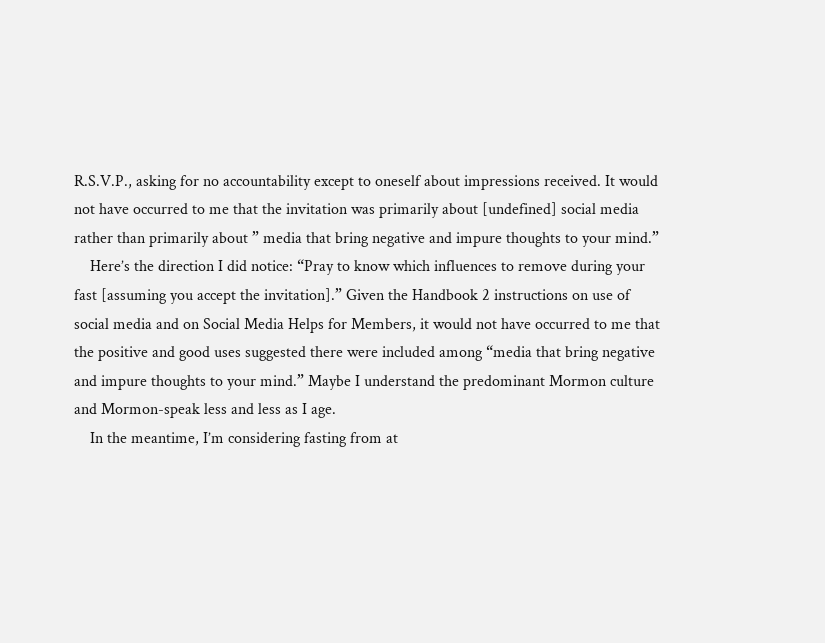R.S.V.P., asking for no accountability except to oneself about impressions received. It would not have occurred to me that the invitation was primarily about [undefined] social media rather than primarily about ” media that bring negative and impure thoughts to your mind.”
    Here’s the direction I did notice: “Pray to know which influences to remove during your fast [assuming you accept the invitation].” Given the Handbook 2 instructions on use of social media and on Social Media Helps for Members, it would not have occurred to me that the positive and good uses suggested there were included among “media that bring negative and impure thoughts to your mind.” Maybe I understand the predominant Mormon culture and Mormon-speak less and less as I age.
    In the meantime, I’m considering fasting from at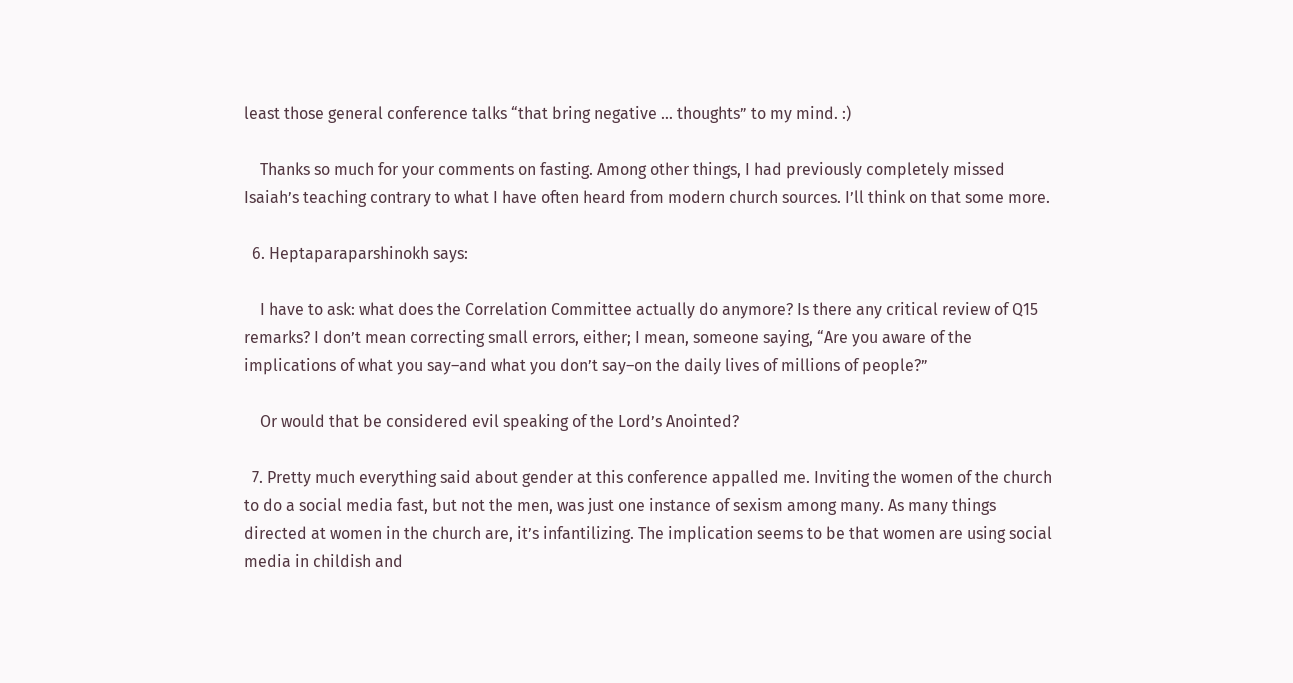least those general conference talks “that bring negative … thoughts” to my mind. :)

    Thanks so much for your comments on fasting. Among other things, I had previously completely missed Isaiah’s teaching contrary to what I have often heard from modern church sources. I’ll think on that some more.

  6. Heptaparaparshinokh says:

    I have to ask: what does the Correlation Committee actually do anymore? Is there any critical review of Q15 remarks? I don’t mean correcting small errors, either; I mean, someone saying, “Are you aware of the implications of what you say–and what you don’t say–on the daily lives of millions of people?”

    Or would that be considered evil speaking of the Lord’s Anointed?

  7. Pretty much everything said about gender at this conference appalled me. Inviting the women of the church to do a social media fast, but not the men, was just one instance of sexism among many. As many things directed at women in the church are, it’s infantilizing. The implication seems to be that women are using social media in childish and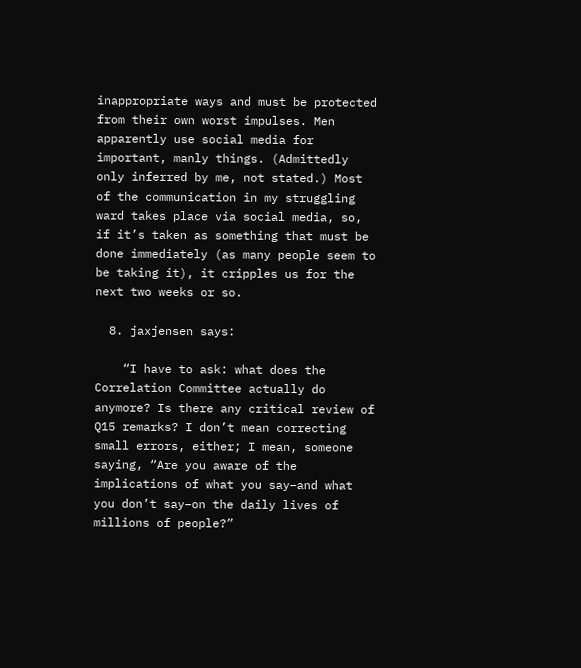inappropriate ways and must be protected from their own worst impulses. Men apparently use social media for important, manly things. (Admittedly only inferred by me, not stated.) Most of the communication in my struggling ward takes place via social media, so, if it’s taken as something that must be done immediately (as many people seem to be taking it), it cripples us for the next two weeks or so.

  8. jaxjensen says:

    “I have to ask: what does the Correlation Committee actually do anymore? Is there any critical review of Q15 remarks? I don’t mean correcting small errors, either; I mean, someone saying, “Are you aware of the implications of what you say–and what you don’t say–on the daily lives of millions of people?”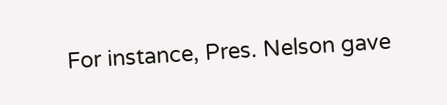For instance, Pres. Nelson gave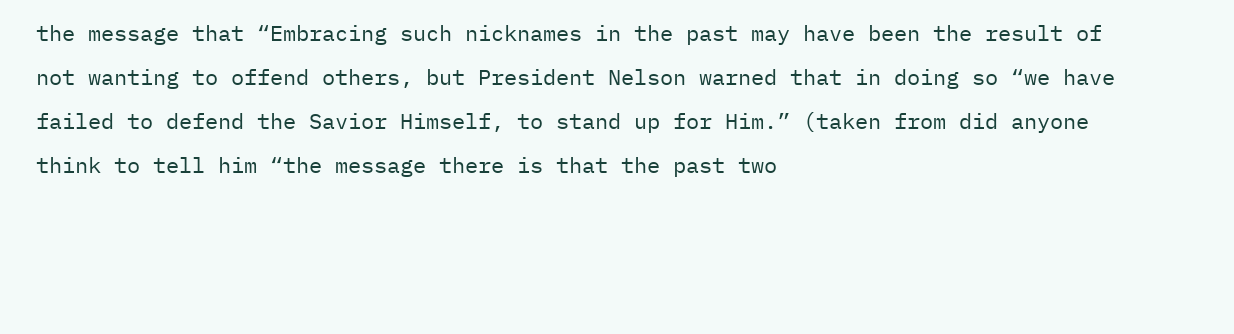the message that “Embracing such nicknames in the past may have been the result of not wanting to offend others, but President Nelson warned that in doing so “we have failed to defend the Savior Himself, to stand up for Him.” (taken from did anyone think to tell him “the message there is that the past two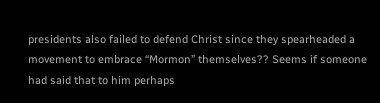presidents also failed to defend Christ since they spearheaded a movement to embrace “Mormon” themselves?? Seems if someone had said that to him perhaps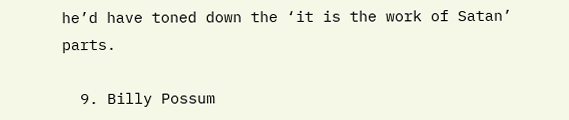he’d have toned down the ‘it is the work of Satan’ parts.

  9. Billy Possum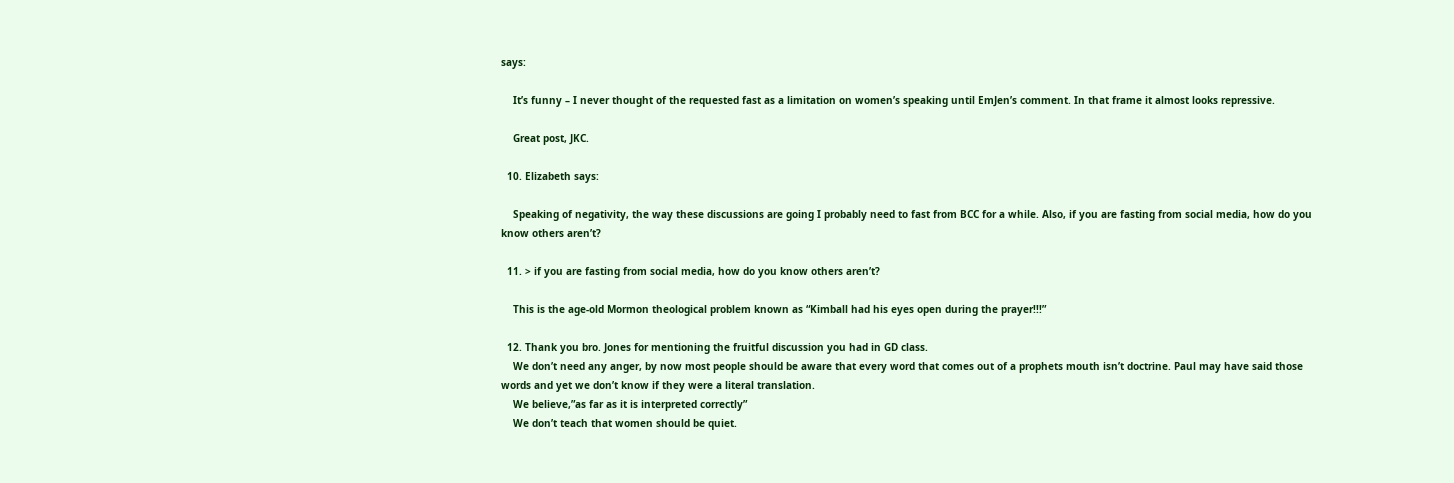says:

    It’s funny – I never thought of the requested fast as a limitation on women’s speaking until EmJen’s comment. In that frame it almost looks repressive.

    Great post, JKC.

  10. Elizabeth says:

    Speaking of negativity, the way these discussions are going I probably need to fast from BCC for a while. Also, if you are fasting from social media, how do you know others aren’t?

  11. > if you are fasting from social media, how do you know others aren’t?

    This is the age-old Mormon theological problem known as “Kimball had his eyes open during the prayer!!!”

  12. Thank you bro. Jones for mentioning the fruitful discussion you had in GD class.
    We don’t need any anger, by now most people should be aware that every word that comes out of a prophets mouth isn’t doctrine. Paul may have said those words and yet we don’t know if they were a literal translation.
    We believe,”as far as it is interpreted correctly”
    We don’t teach that women should be quiet.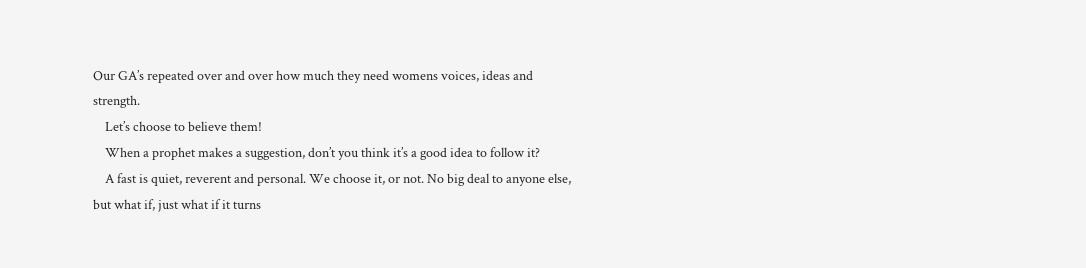Our GA’s repeated over and over how much they need womens voices, ideas and strength.
    Let’s choose to believe them!
    When a prophet makes a suggestion, don’t you think it’s a good idea to follow it?
    A fast is quiet, reverent and personal. We choose it, or not. No big deal to anyone else, but what if, just what if it turns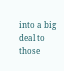into a big deal to those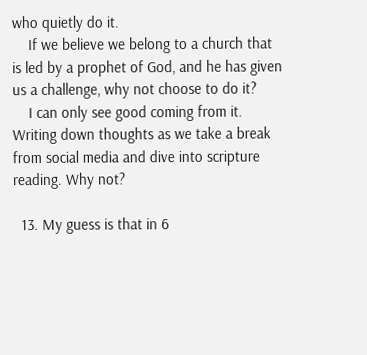who quietly do it.
    If we believe we belong to a church that is led by a prophet of God, and he has given us a challenge, why not choose to do it?
    I can only see good coming from it. Writing down thoughts as we take a break from social media and dive into scripture reading. Why not?

  13. My guess is that in 6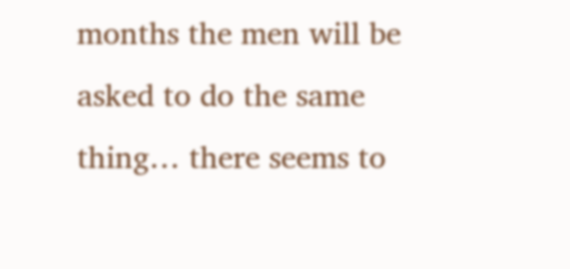months the men will be asked to do the same thing… there seems to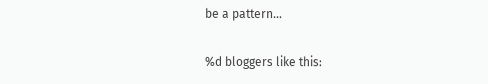be a pattern…

%d bloggers like this: